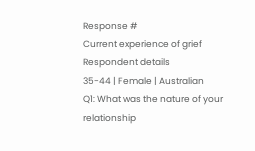Response #
Current experience of grief
Respondent details
35-44 | Female | Australian
Q1: What was the nature of your relationship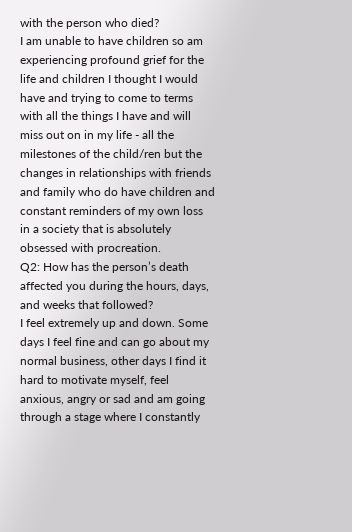with the person who died?
I am unable to have children so am experiencing profound grief for the life and children I thought I would have and trying to come to terms with all the things I have and will miss out on in my life - all the milestones of the child/ren but the changes in relationships with friends and family who do have children and constant reminders of my own loss in a society that is absolutely obsessed with procreation.
Q2: How has the person’s death affected you during the hours, days, and weeks that followed?
I feel extremely up and down. Some days I feel fine and can go about my normal business, other days I find it hard to motivate myself, feel anxious, angry or sad and am going through a stage where I constantly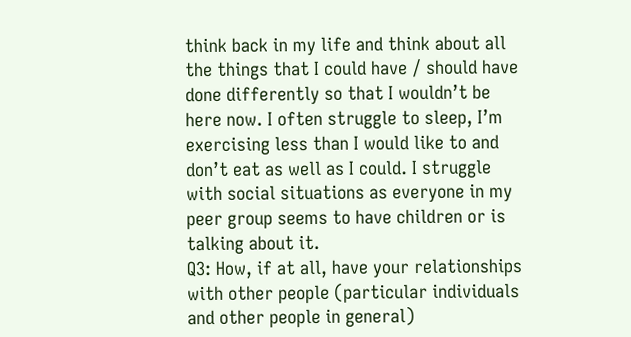think back in my life and think about all the things that I could have / should have done differently so that I wouldn’t be here now. I often struggle to sleep, I’m exercising less than I would like to and don’t eat as well as I could. I struggle with social situations as everyone in my peer group seems to have children or is talking about it.
Q3: How, if at all, have your relationships with other people (particular individuals and other people in general)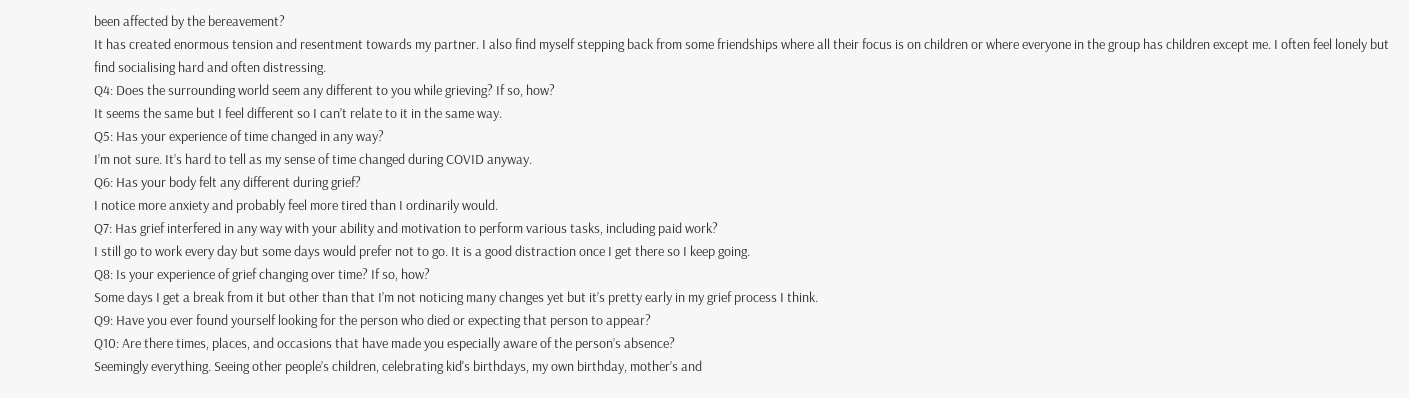been affected by the bereavement?
It has created enormous tension and resentment towards my partner. I also find myself stepping back from some friendships where all their focus is on children or where everyone in the group has children except me. I often feel lonely but find socialising hard and often distressing.
Q4: Does the surrounding world seem any different to you while grieving? If so, how?
It seems the same but I feel different so I can’t relate to it in the same way.
Q5: Has your experience of time changed in any way?
I’m not sure. It’s hard to tell as my sense of time changed during COVID anyway.
Q6: Has your body felt any different during grief?
I notice more anxiety and probably feel more tired than I ordinarily would.
Q7: Has grief interfered in any way with your ability and motivation to perform various tasks, including paid work?
I still go to work every day but some days would prefer not to go. It is a good distraction once I get there so I keep going.
Q8: Is your experience of grief changing over time? If so, how?
Some days I get a break from it but other than that I’m not noticing many changes yet but it’s pretty early in my grief process I think.
Q9: Have you ever found yourself looking for the person who died or expecting that person to appear?
Q10: Are there times, places, and occasions that have made you especially aware of the person’s absence?
Seemingly everything. Seeing other people’s children, celebrating kid's birthdays, my own birthday, mother’s and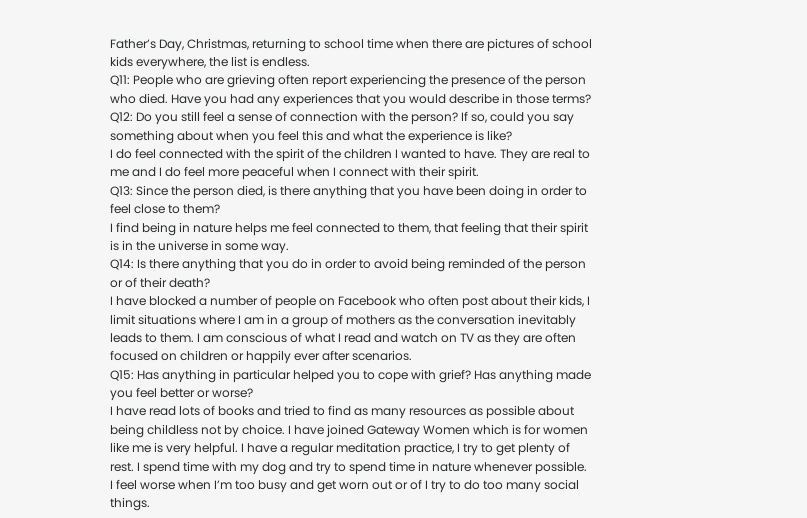Father’s Day, Christmas, returning to school time when there are pictures of school kids everywhere, the list is endless.
Q11: People who are grieving often report experiencing the presence of the person who died. Have you had any experiences that you would describe in those terms?
Q12: Do you still feel a sense of connection with the person? If so, could you say something about when you feel this and what the experience is like?
I do feel connected with the spirit of the children I wanted to have. They are real to me and I do feel more peaceful when I connect with their spirit.
Q13: Since the person died, is there anything that you have been doing in order to feel close to them?
I find being in nature helps me feel connected to them, that feeling that their spirit is in the universe in some way.
Q14: Is there anything that you do in order to avoid being reminded of the person or of their death?
I have blocked a number of people on Facebook who often post about their kids, I limit situations where I am in a group of mothers as the conversation inevitably leads to them. I am conscious of what I read and watch on TV as they are often focused on children or happily ever after scenarios.
Q15: Has anything in particular helped you to cope with grief? Has anything made you feel better or worse?
I have read lots of books and tried to find as many resources as possible about being childless not by choice. I have joined Gateway Women which is for women like me is very helpful. I have a regular meditation practice, I try to get plenty of rest. I spend time with my dog and try to spend time in nature whenever possible. I feel worse when I’m too busy and get worn out or of I try to do too many social things.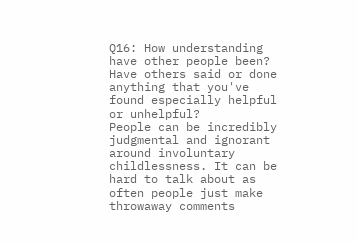Q16: How understanding have other people been? Have others said or done anything that you've found especially helpful or unhelpful?
People can be incredibly judgmental and ignorant around involuntary childlessness. It can be hard to talk about as often people just make throwaway comments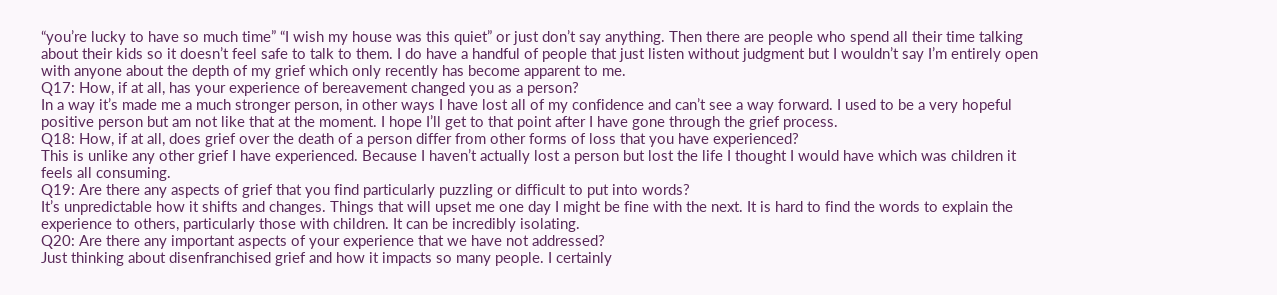“you’re lucky to have so much time” “I wish my house was this quiet” or just don’t say anything. Then there are people who spend all their time talking about their kids so it doesn’t feel safe to talk to them. I do have a handful of people that just listen without judgment but I wouldn’t say I’m entirely open with anyone about the depth of my grief which only recently has become apparent to me.
Q17: How, if at all, has your experience of bereavement changed you as a person?
In a way it’s made me a much stronger person, in other ways I have lost all of my confidence and can’t see a way forward. I used to be a very hopeful positive person but am not like that at the moment. I hope I’ll get to that point after I have gone through the grief process.
Q18: How, if at all, does grief over the death of a person differ from other forms of loss that you have experienced?
This is unlike any other grief I have experienced. Because I haven’t actually lost a person but lost the life I thought I would have which was children it feels all consuming.
Q19: Are there any aspects of grief that you find particularly puzzling or difficult to put into words?
It’s unpredictable how it shifts and changes. Things that will upset me one day I might be fine with the next. It is hard to find the words to explain the experience to others, particularly those with children. It can be incredibly isolating.
Q20: Are there any important aspects of your experience that we have not addressed?
Just thinking about disenfranchised grief and how it impacts so many people. I certainly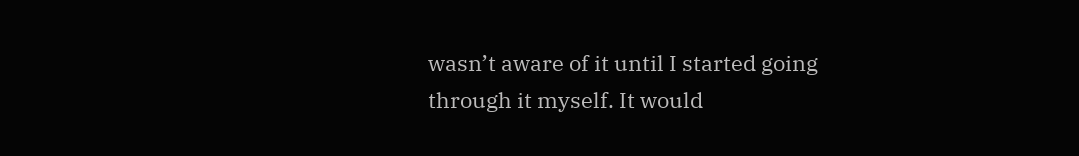wasn’t aware of it until I started going through it myself. It would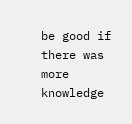be good if there was more knowledge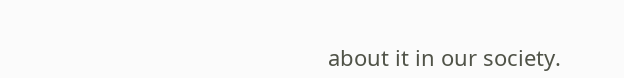about it in our society.